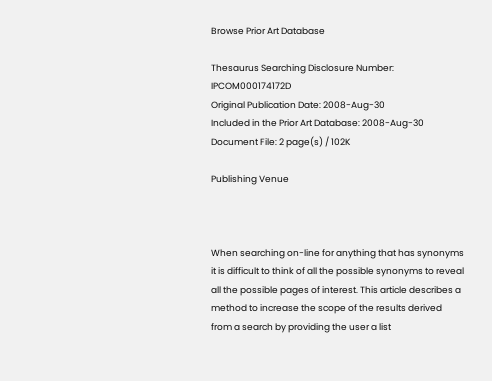Browse Prior Art Database

Thesaurus Searching Disclosure Number: IPCOM000174172D
Original Publication Date: 2008-Aug-30
Included in the Prior Art Database: 2008-Aug-30
Document File: 2 page(s) / 102K

Publishing Venue



When searching on-line for anything that has synonyms it is difficult to think of all the possible synonyms to reveal all the possible pages of interest. This article describes a method to increase the scope of the results derived from a search by providing the user a list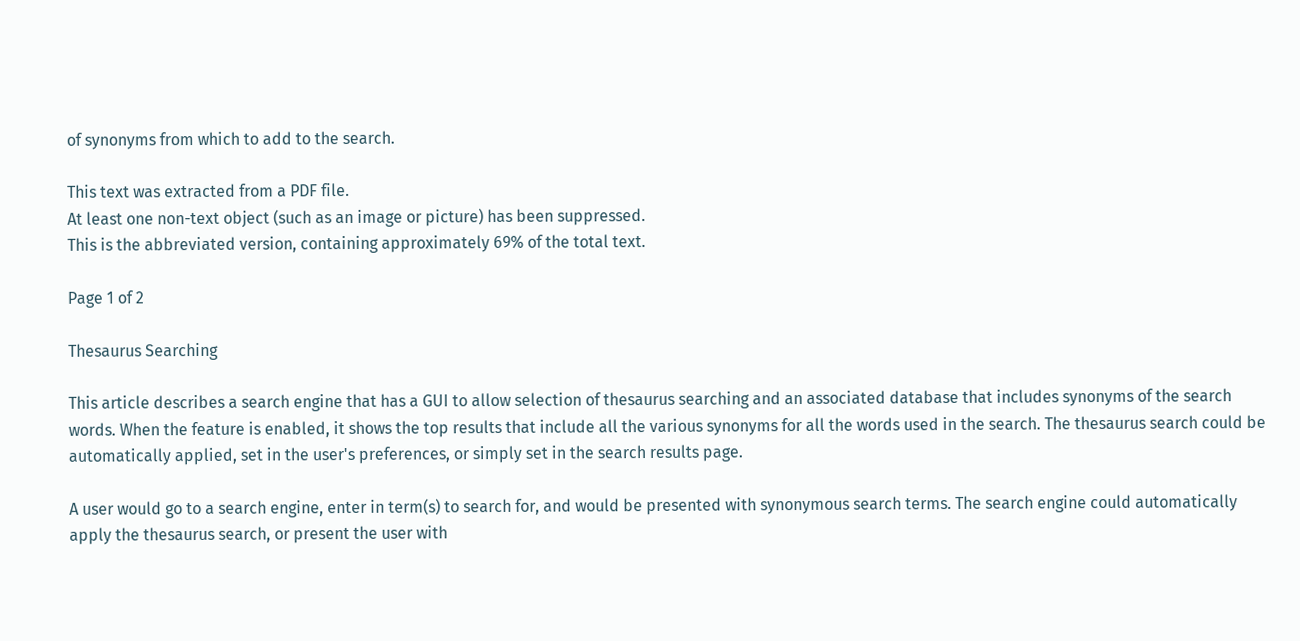of synonyms from which to add to the search.

This text was extracted from a PDF file.
At least one non-text object (such as an image or picture) has been suppressed.
This is the abbreviated version, containing approximately 69% of the total text.

Page 1 of 2

Thesaurus Searching

This article describes a search engine that has a GUI to allow selection of thesaurus searching and an associated database that includes synonyms of the search words. When the feature is enabled, it shows the top results that include all the various synonyms for all the words used in the search. The thesaurus search could be automatically applied, set in the user's preferences, or simply set in the search results page.

A user would go to a search engine, enter in term(s) to search for, and would be presented with synonymous search terms. The search engine could automatically apply the thesaurus search, or present the user with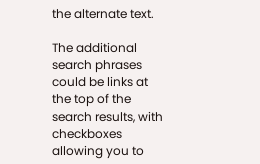the alternate text.

The additional search phrases could be links at the top of the search results, with checkboxes allowing you to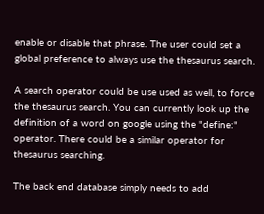enable or disable that phrase. The user could set a global preference to always use the thesaurus search.

A search operator could be use used as well, to force the thesaurus search. You can currently look up the definition of a word on google using the "define:" operator. There could be a similar operator for thesaurus searching.

The back end database simply needs to add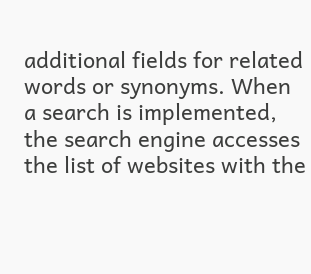additional fields for related words or synonyms. When a search is implemented, the search engine accesses the list of websites with the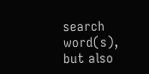search word(s), but also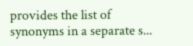provides the list of synonyms in a separate s...